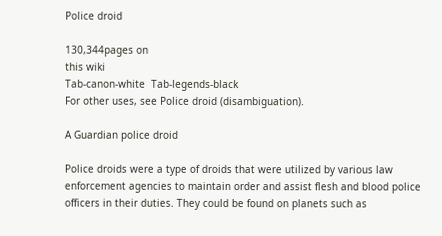Police droid

130,344pages on
this wiki
Tab-canon-white  Tab-legends-black
For other uses, see Police droid (disambiguation).

A Guardian police droid

Police droids were a type of droids that were utilized by various law enforcement agencies to maintain order and assist flesh and blood police officers in their duties. They could be found on planets such as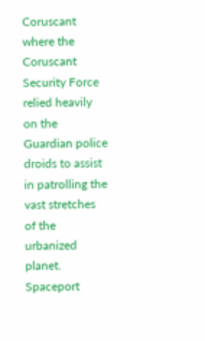Coruscant where the Coruscant Security Force relied heavily on the Guardian police droids to assist in patrolling the vast stretches of the urbanized planet. Spaceport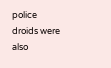police droids were also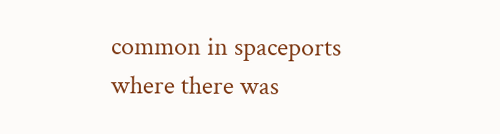common in spaceports where there was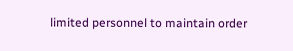limited personnel to maintain order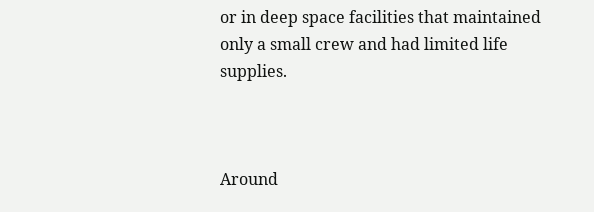or in deep space facilities that maintained only a small crew and had limited life supplies.



Around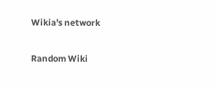Wikia's network

Random Wiki